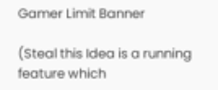Gamer Limit Banner

(Steal this Idea is a running feature which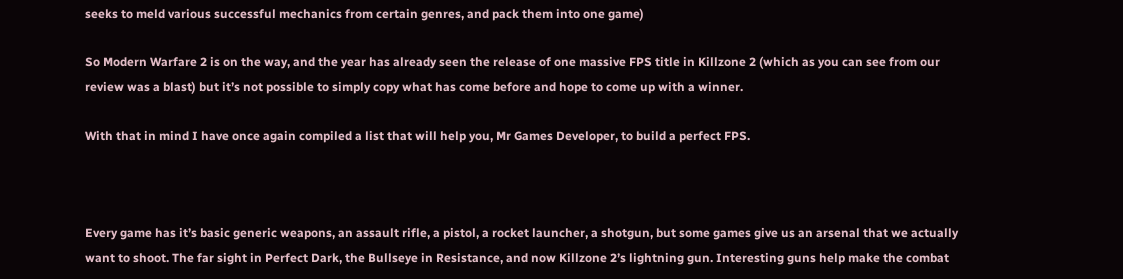seeks to meld various successful mechanics from certain genres, and pack them into one game)

So Modern Warfare 2 is on the way, and the year has already seen the release of one massive FPS title in Killzone 2 (which as you can see from our review was a blast) but it’s not possible to simply copy what has come before and hope to come up with a winner.

With that in mind I have once again compiled a list that will help you, Mr Games Developer, to build a perfect FPS.



Every game has it’s basic generic weapons, an assault rifle, a pistol, a rocket launcher, a shotgun, but some games give us an arsenal that we actually want to shoot. The far sight in Perfect Dark, the Bullseye in Resistance, and now Killzone 2’s lightning gun. Interesting guns help make the combat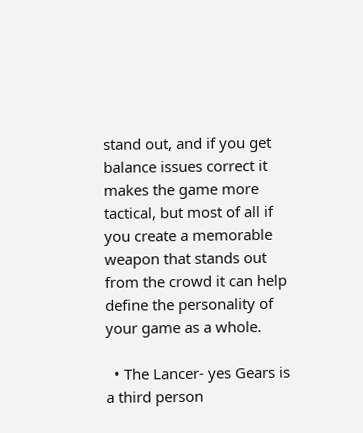stand out, and if you get balance issues correct it makes the game more tactical, but most of all if you create a memorable weapon that stands out from the crowd it can help define the personality of your game as a whole.

  • The Lancer- yes Gears is a third person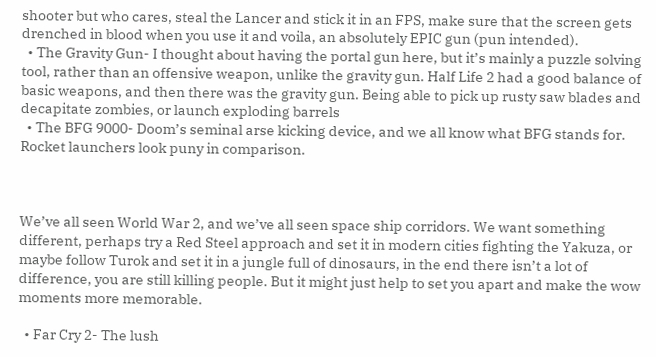shooter but who cares, steal the Lancer and stick it in an FPS, make sure that the screen gets drenched in blood when you use it and voila, an absolutely EPIC gun (pun intended).
  • The Gravity Gun- I thought about having the portal gun here, but it’s mainly a puzzle solving tool, rather than an offensive weapon, unlike the gravity gun. Half Life 2 had a good balance of basic weapons, and then there was the gravity gun. Being able to pick up rusty saw blades and decapitate zombies, or launch exploding barrels
  • The BFG 9000- Doom’s seminal arse kicking device, and we all know what BFG stands for. Rocket launchers look puny in comparison.



We’ve all seen World War 2, and we’ve all seen space ship corridors. We want something different, perhaps try a Red Steel approach and set it in modern cities fighting the Yakuza, or maybe follow Turok and set it in a jungle full of dinosaurs, in the end there isn’t a lot of difference, you are still killing people. But it might just help to set you apart and make the wow moments more memorable.

  • Far Cry 2- The lush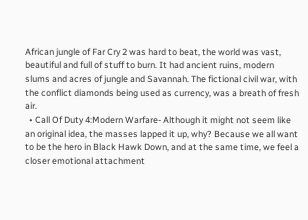African jungle of Far Cry 2 was hard to beat, the world was vast, beautiful and full of stuff to burn. It had ancient ruins, modern slums and acres of jungle and Savannah. The fictional civil war, with the conflict diamonds being used as currency, was a breath of fresh air.
  • Call Of Duty 4:Modern Warfare- Although it might not seem like an original idea, the masses lapped it up, why? Because we all want to be the hero in Black Hawk Down, and at the same time, we feel a closer emotional attachment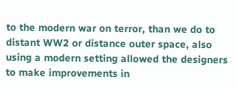to the modern war on terror, than we do to distant WW2 or distance outer space, also using a modern setting allowed the designers to make improvements in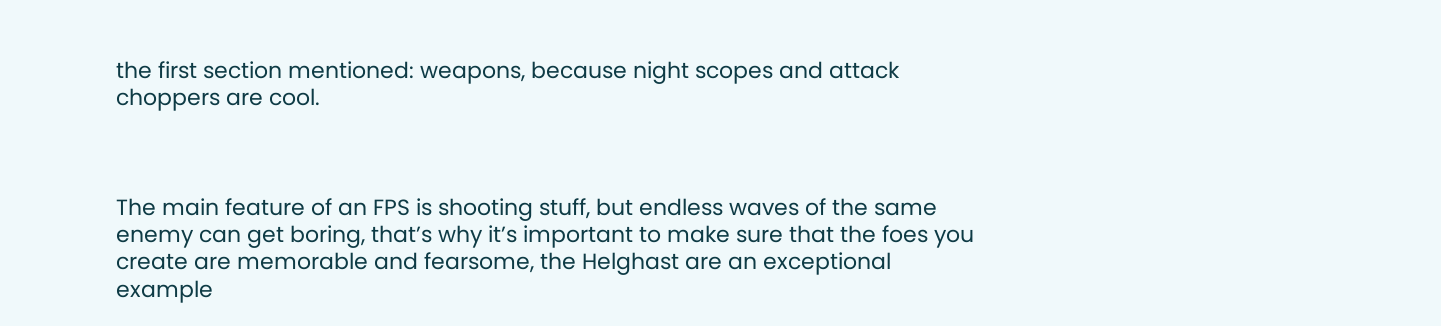the first section mentioned: weapons, because night scopes and attack choppers are cool.



The main feature of an FPS is shooting stuff, but endless waves of the same enemy can get boring, that’s why it’s important to make sure that the foes you create are memorable and fearsome, the Helghast are an exceptional example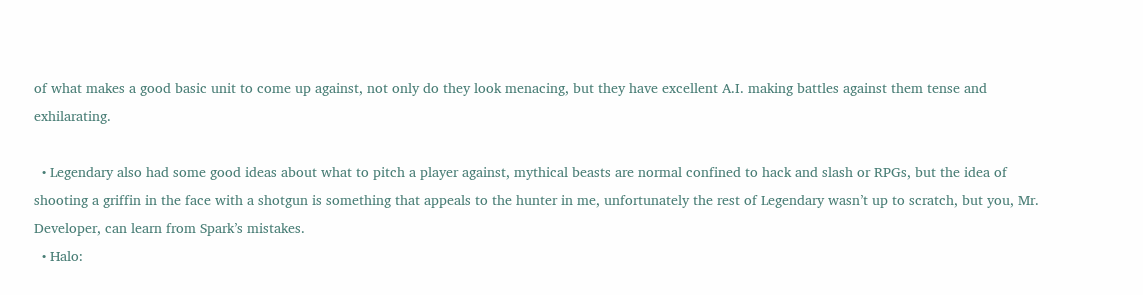of what makes a good basic unit to come up against, not only do they look menacing, but they have excellent A.I. making battles against them tense and exhilarating.

  • Legendary also had some good ideas about what to pitch a player against, mythical beasts are normal confined to hack and slash or RPGs, but the idea of shooting a griffin in the face with a shotgun is something that appeals to the hunter in me, unfortunately the rest of Legendary wasn’t up to scratch, but you, Mr. Developer, can learn from Spark’s mistakes.
  • Halo: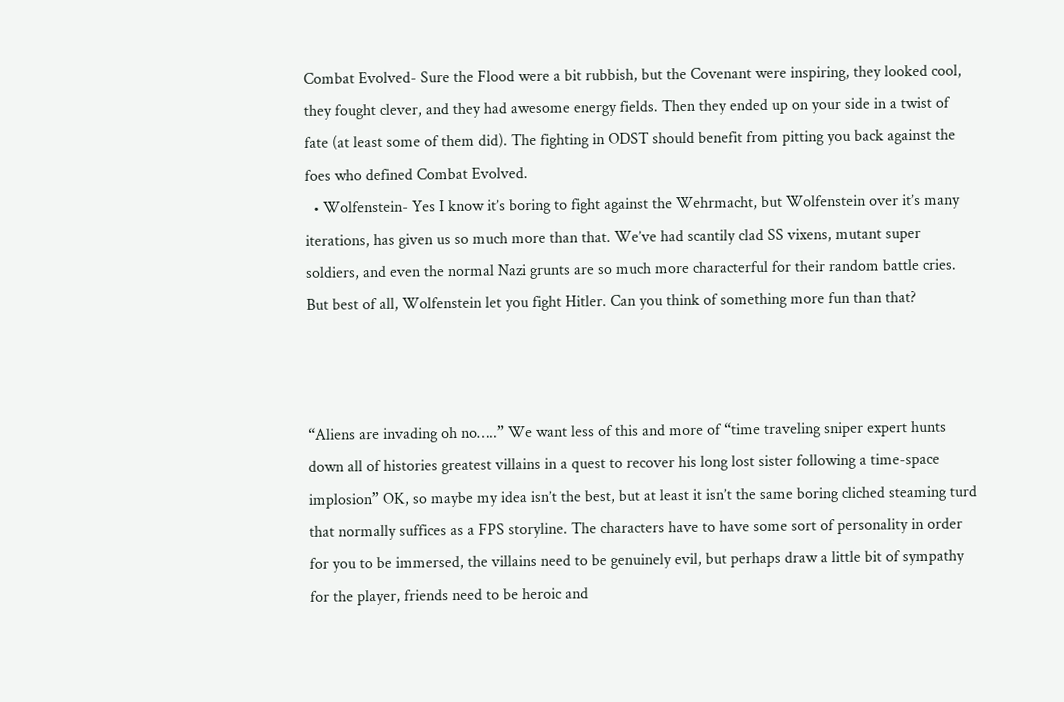Combat Evolved- Sure the Flood were a bit rubbish, but the Covenant were inspiring, they looked cool, they fought clever, and they had awesome energy fields. Then they ended up on your side in a twist of fate (at least some of them did). The fighting in ODST should benefit from pitting you back against the foes who defined Combat Evolved.
  • Wolfenstein- Yes I know it’s boring to fight against the Wehrmacht, but Wolfenstein over it’s many iterations, has given us so much more than that. We’ve had scantily clad SS vixens, mutant super soldiers, and even the normal Nazi grunts are so much more characterful for their random battle cries. But best of all, Wolfenstein let you fight Hitler. Can you think of something more fun than that?



“Aliens are invading oh no…..” We want less of this and more of “time traveling sniper expert hunts down all of histories greatest villains in a quest to recover his long lost sister following a time-space implosion” OK, so maybe my idea isn’t the best, but at least it isn’t the same boring cliched steaming turd that normally suffices as a FPS storyline. The characters have to have some sort of personality in order for you to be immersed, the villains need to be genuinely evil, but perhaps draw a little bit of sympathy for the player, friends need to be heroic and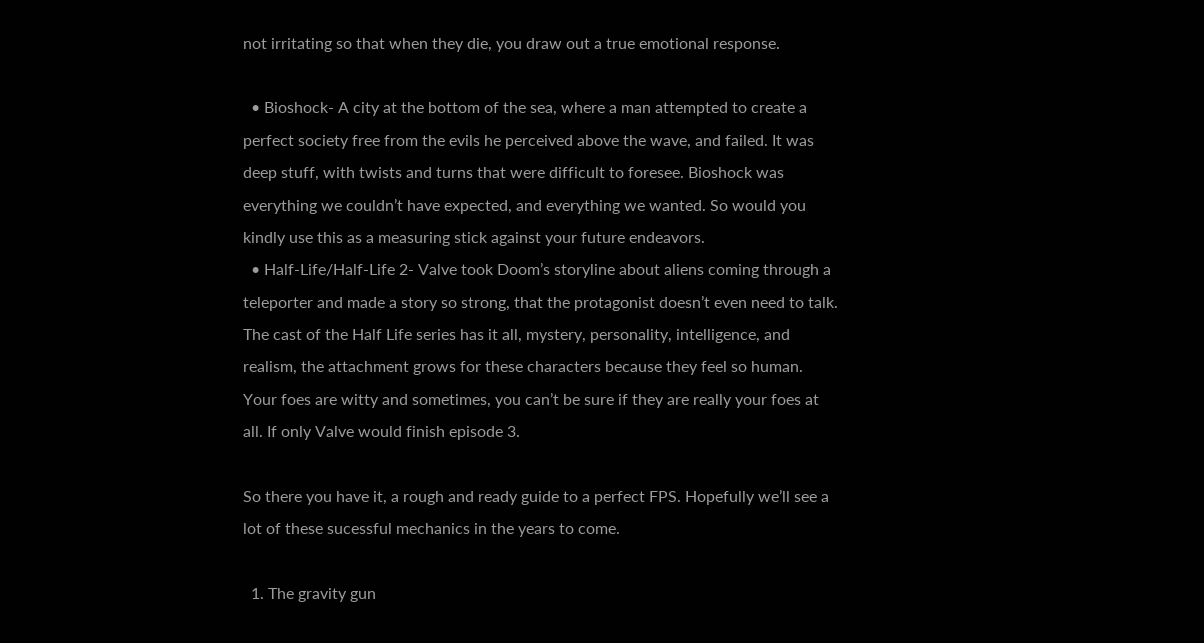not irritating so that when they die, you draw out a true emotional response.

  • Bioshock- A city at the bottom of the sea, where a man attempted to create a perfect society free from the evils he perceived above the wave, and failed. It was deep stuff, with twists and turns that were difficult to foresee. Bioshock was everything we couldn’t have expected, and everything we wanted. So would you kindly use this as a measuring stick against your future endeavors.
  • Half-Life/Half-Life 2- Valve took Doom’s storyline about aliens coming through a teleporter and made a story so strong, that the protagonist doesn’t even need to talk. The cast of the Half Life series has it all, mystery, personality, intelligence, and realism, the attachment grows for these characters because they feel so human. Your foes are witty and sometimes, you can’t be sure if they are really your foes at all. If only Valve would finish episode 3.

So there you have it, a rough and ready guide to a perfect FPS. Hopefully we’ll see a lot of these sucessful mechanics in the years to come.

  1. The gravity gun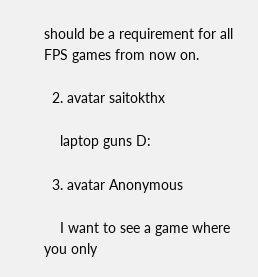should be a requirement for all FPS games from now on.

  2. avatar saitokthx

    laptop guns D:

  3. avatar Anonymous

    I want to see a game where you only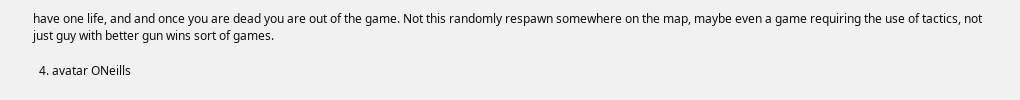have one life, and and once you are dead you are out of the game. Not this randomly respawn somewhere on the map, maybe even a game requiring the use of tactics, not just guy with better gun wins sort of games.

  4. avatar ONeills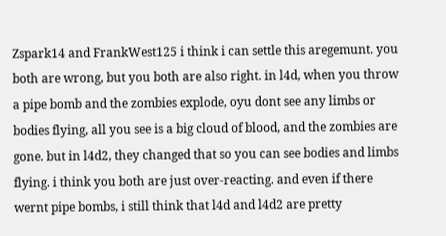Zspark14 and FrankWest125 i think i can settle this aregemunt. you both are wrong, but you both are also right. in l4d, when you throw a pipe bomb and the zombies explode, oyu dont see any limbs or bodies flying, all you see is a big cloud of blood, and the zombies are gone. but in l4d2, they changed that so you can see bodies and limbs flying. i think you both are just over-reacting. and even if there wernt pipe bombs, i still think that l4d and l4d2 are pretty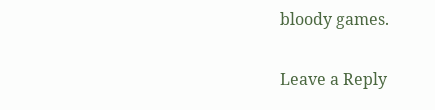bloody games.

Leave a Reply